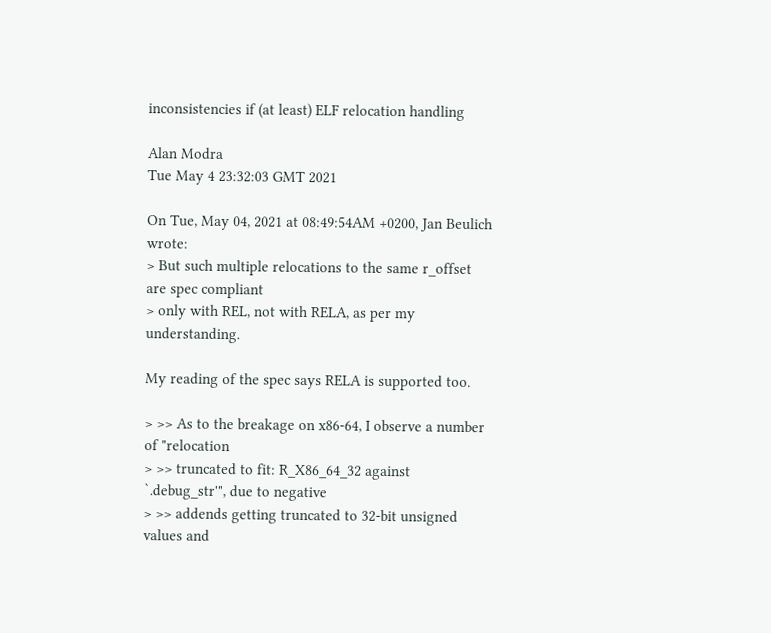inconsistencies if (at least) ELF relocation handling

Alan Modra
Tue May 4 23:32:03 GMT 2021

On Tue, May 04, 2021 at 08:49:54AM +0200, Jan Beulich wrote:
> But such multiple relocations to the same r_offset are spec compliant
> only with REL, not with RELA, as per my understanding.

My reading of the spec says RELA is supported too.

> >> As to the breakage on x86-64, I observe a number of "relocation
> >> truncated to fit: R_X86_64_32 against `.debug_str'", due to negative
> >> addends getting truncated to 32-bit unsigned values and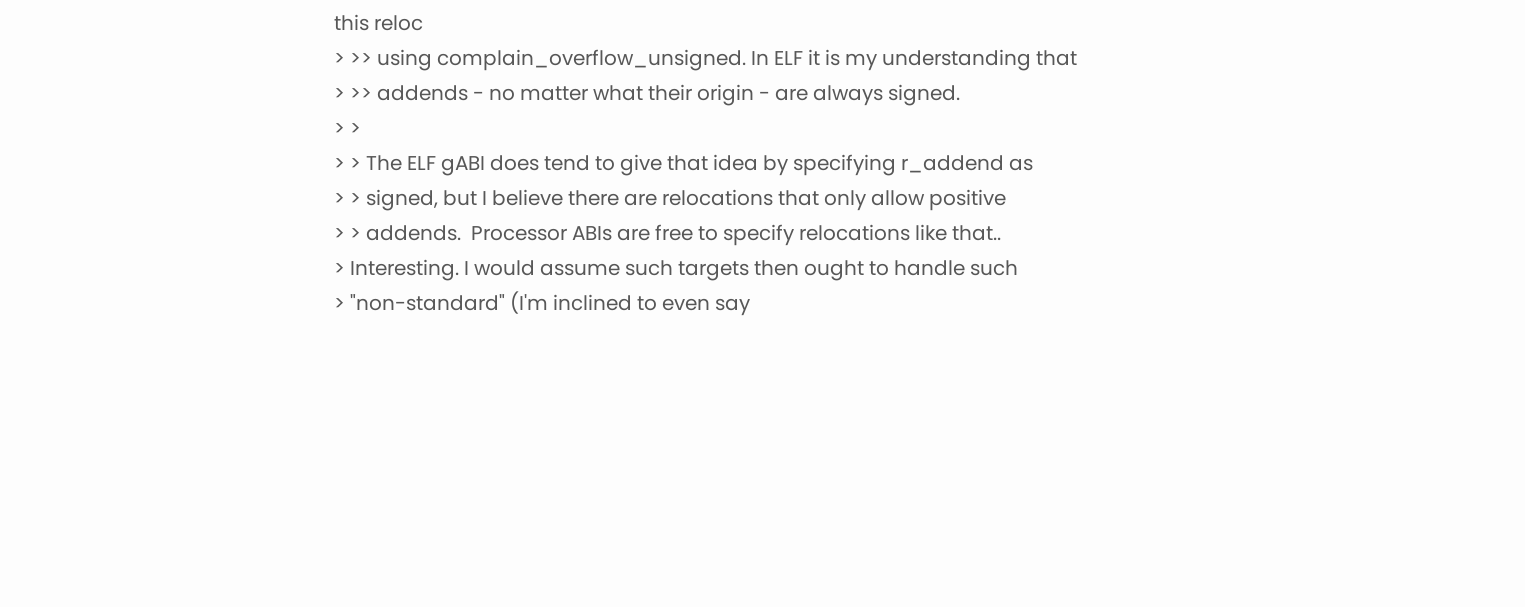this reloc
> >> using complain_overflow_unsigned. In ELF it is my understanding that
> >> addends - no matter what their origin - are always signed.
> >
> > The ELF gABI does tend to give that idea by specifying r_addend as
> > signed, but I believe there are relocations that only allow positive
> > addends.  Processor ABIs are free to specify relocations like that..
> Interesting. I would assume such targets then ought to handle such
> "non-standard" (I'm inclined to even say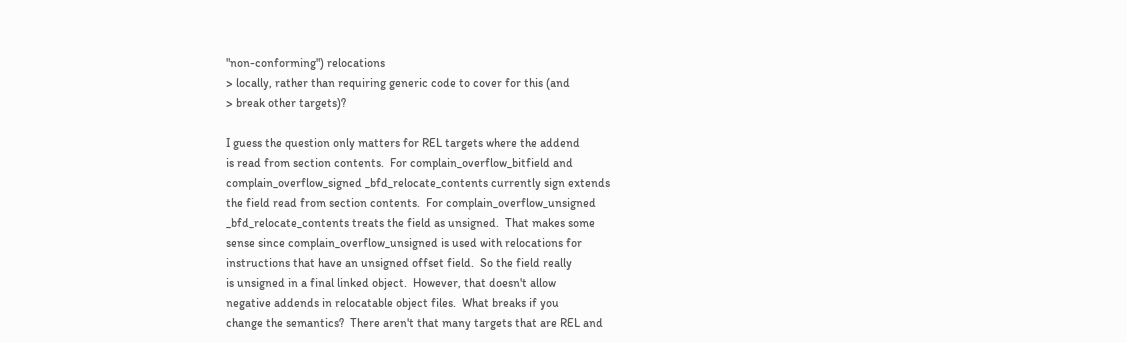"non-conforming") relocations
> locally, rather than requiring generic code to cover for this (and
> break other targets)?

I guess the question only matters for REL targets where the addend
is read from section contents.  For complain_overflow_bitfield and
complain_overflow_signed _bfd_relocate_contents currently sign extends
the field read from section contents.  For complain_overflow_unsigned
_bfd_relocate_contents treats the field as unsigned.  That makes some
sense since complain_overflow_unsigned is used with relocations for
instructions that have an unsigned offset field.  So the field really
is unsigned in a final linked object.  However, that doesn't allow
negative addends in relocatable object files.  What breaks if you
change the semantics?  There aren't that many targets that are REL and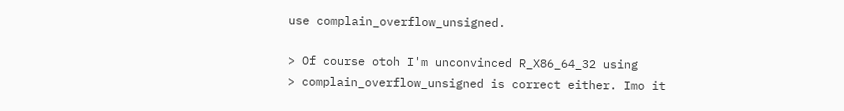use complain_overflow_unsigned.

> Of course otoh I'm unconvinced R_X86_64_32 using
> complain_overflow_unsigned is correct either. Imo it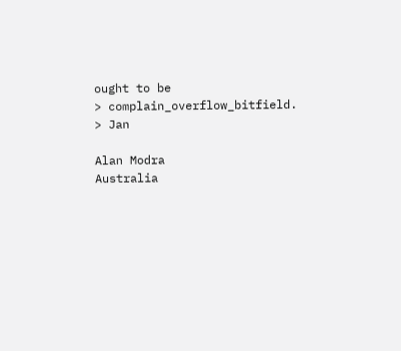ought to be
> complain_overflow_bitfield.
> Jan

Alan Modra
Australia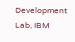Development Lab, IBM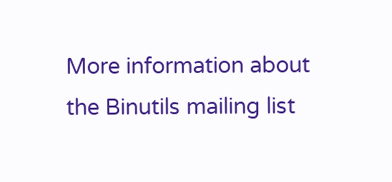More information about the Binutils mailing list